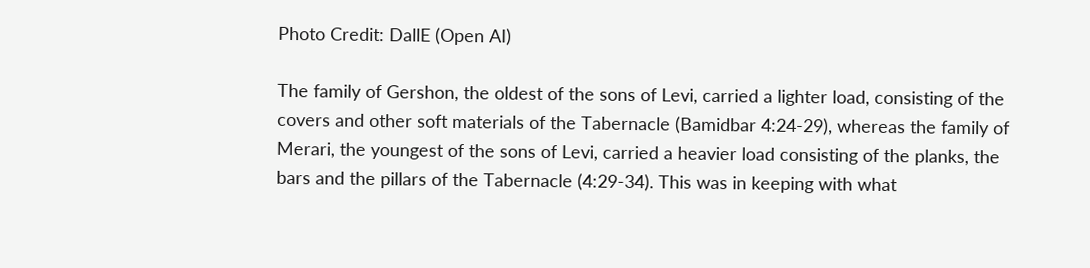Photo Credit: DallE (Open AI)

The family of Gershon, the oldest of the sons of Levi, carried a lighter load, consisting of the covers and other soft materials of the Tabernacle (Bamidbar 4:24-29), whereas the family of Merari, the youngest of the sons of Levi, carried a heavier load consisting of the planks, the bars and the pillars of the Tabernacle (4:29-34). This was in keeping with what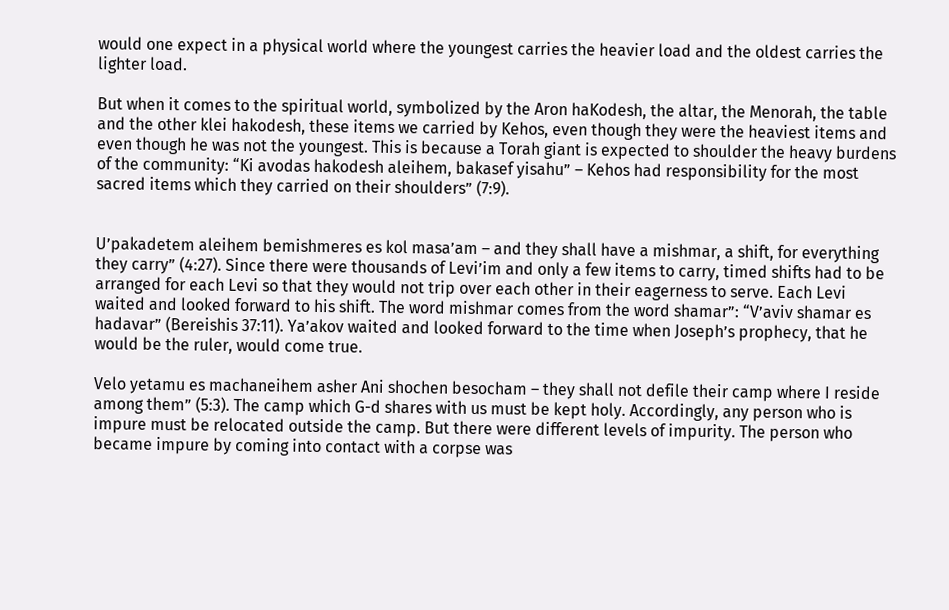would one expect in a physical world where the youngest carries the heavier load and the oldest carries the lighter load.

But when it comes to the spiritual world, symbolized by the Aron haKodesh, the altar, the Menorah, the table and the other klei hakodesh, these items we carried by Kehos, even though they were the heaviest items and even though he was not the youngest. This is because a Torah giant is expected to shoulder the heavy burdens of the community: “Ki avodas hakodesh aleihem, bakasef yisahu” – Kehos had responsibility for the most sacred items which they carried on their shoulders” (7:9).


U’pakadetem aleihem bemishmeres es kol masa’am – and they shall have a mishmar, a shift, for everything they carry” (4:27). Since there were thousands of Levi’im and only a few items to carry, timed shifts had to be arranged for each Levi so that they would not trip over each other in their eagerness to serve. Each Levi waited and looked forward to his shift. The word mishmar comes from the word shamar”: “V’aviv shamar es hadavar” (Bereishis 37:11). Ya’akov waited and looked forward to the time when Joseph’s prophecy, that he would be the ruler, would come true.

Velo yetamu es machaneihem asher Ani shochen besocham – they shall not defile their camp where I reside among them” (5:3). The camp which G-d shares with us must be kept holy. Accordingly, any person who is impure must be relocated outside the camp. But there were different levels of impurity. The person who became impure by coming into contact with a corpse was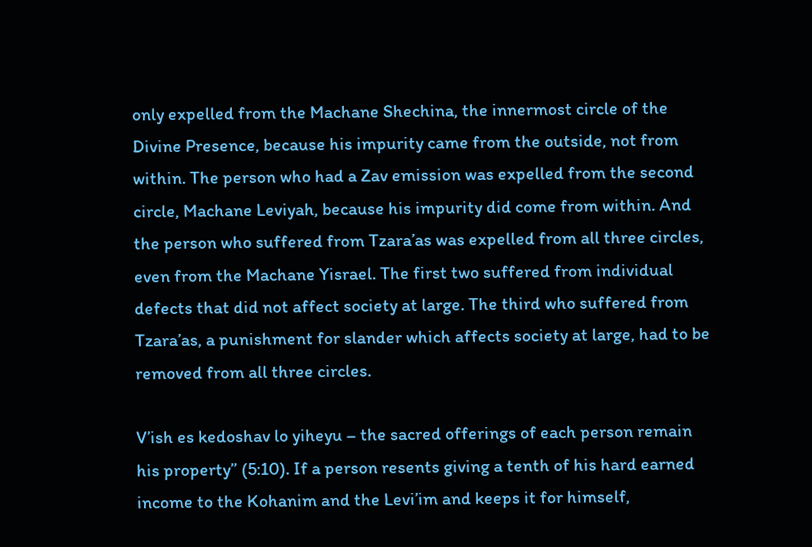only expelled from the Machane Shechina, the innermost circle of the Divine Presence, because his impurity came from the outside, not from within. The person who had a Zav emission was expelled from the second circle, Machane Leviyah, because his impurity did come from within. And the person who suffered from Tzara’as was expelled from all three circles, even from the Machane Yisrael. The first two suffered from individual defects that did not affect society at large. The third who suffered from Tzara’as, a punishment for slander which affects society at large, had to be removed from all three circles.

V’ish es kedoshav lo yiheyu – the sacred offerings of each person remain his property” (5:10). If a person resents giving a tenth of his hard earned income to the Kohanim and the Levi’im and keeps it for himself,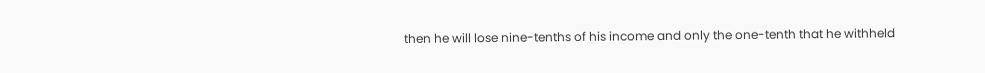then he will lose nine-tenths of his income and only the one-tenth that he withheld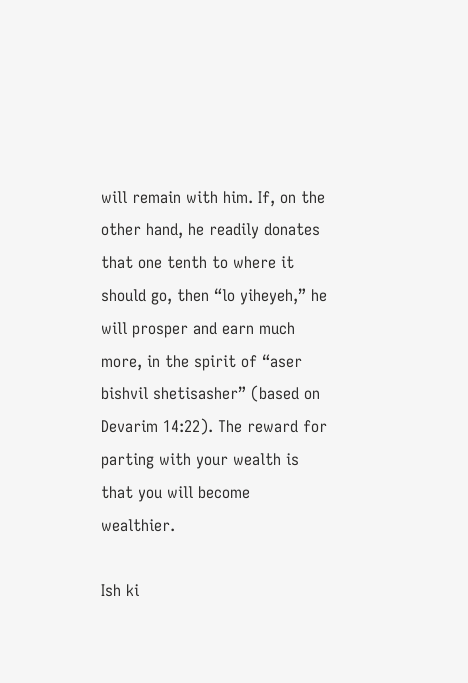will remain with him. If, on the other hand, he readily donates that one tenth to where it should go, then “lo yiheyeh,” he will prosper and earn much more, in the spirit of “aser bishvil shetisasher” (based on Devarim 14:22). The reward for parting with your wealth is that you will become wealthier.

Ish ki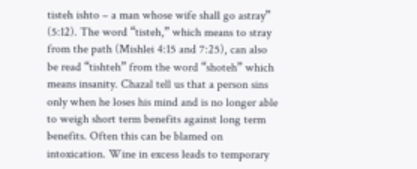tisteh ishto – a man whose wife shall go astray” (5:12). The word “tisteh,” which means to stray from the path (Mishlei 4:15 and 7:25), can also be read “tishteh” from the word “shoteh” which means insanity. Chazal tell us that a person sins only when he loses his mind and is no longer able to weigh short term benefits against long term benefits. Often this can be blamed on intoxication. Wine in excess leads to temporary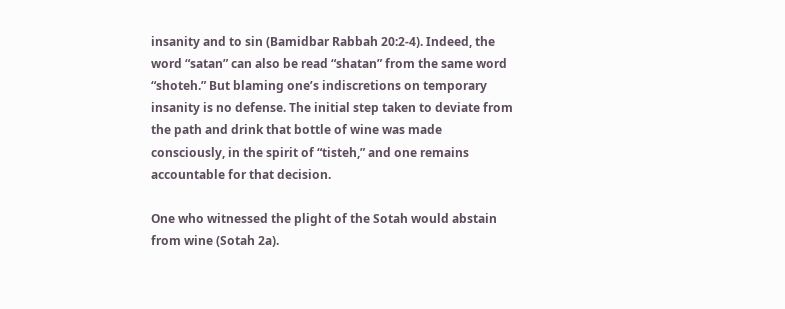insanity and to sin (Bamidbar Rabbah 20:2-4). Indeed, the word “satan” can also be read “shatan” from the same word “shoteh.” But blaming one’s indiscretions on temporary insanity is no defense. The initial step taken to deviate from the path and drink that bottle of wine was made consciously, in the spirit of “tisteh,” and one remains accountable for that decision.

One who witnessed the plight of the Sotah would abstain from wine (Sotah 2a).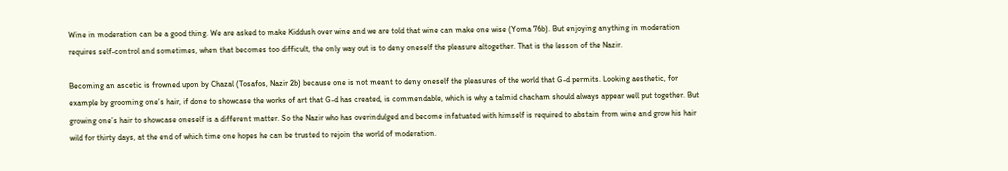Wine in moderation can be a good thing. We are asked to make Kiddush over wine and we are told that wine can make one wise (Yoma 76b). But enjoying anything in moderation requires self-control and sometimes, when that becomes too difficult, the only way out is to deny oneself the pleasure altogether. That is the lesson of the Nazir.

Becoming an ascetic is frowned upon by Chazal (Tosafos, Nazir 2b) because one is not meant to deny oneself the pleasures of the world that G-d permits. Looking aesthetic, for example by grooming one’s hair, if done to showcase the works of art that G-d has created, is commendable, which is why a talmid chacham should always appear well put together. But growing one’s hair to showcase oneself is a different matter. So the Nazir who has overindulged and become infatuated with himself is required to abstain from wine and grow his hair wild for thirty days, at the end of which time one hopes he can be trusted to rejoin the world of moderation.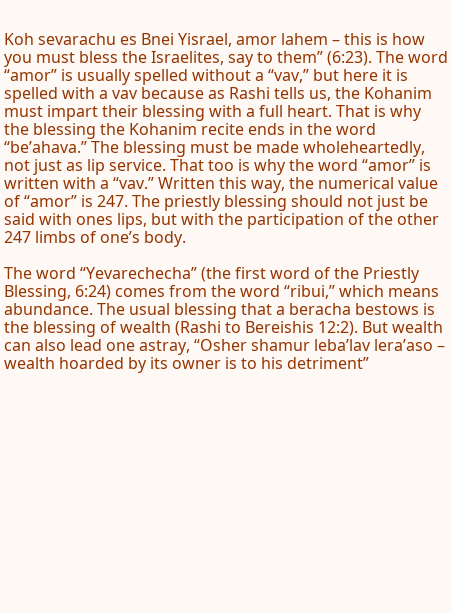Koh sevarachu es Bnei Yisrael, amor lahem – this is how you must bless the Israelites, say to them” (6:23). The word “amor” is usually spelled without a “vav,” but here it is spelled with a vav because as Rashi tells us, the Kohanim must impart their blessing with a full heart. That is why the blessing the Kohanim recite ends in the word “be’ahava.” The blessing must be made wholeheartedly, not just as lip service. That too is why the word “amor” is written with a “vav.” Written this way, the numerical value of “amor” is 247. The priestly blessing should not just be said with ones lips, but with the participation of the other 247 limbs of one’s body.

The word “Yevarechecha” (the first word of the Priestly Blessing, 6:24) comes from the word “ribui,” which means abundance. The usual blessing that a beracha bestows is the blessing of wealth (Rashi to Bereishis 12:2). But wealth can also lead one astray, “Osher shamur leba’lav lera’aso – wealth hoarded by its owner is to his detriment”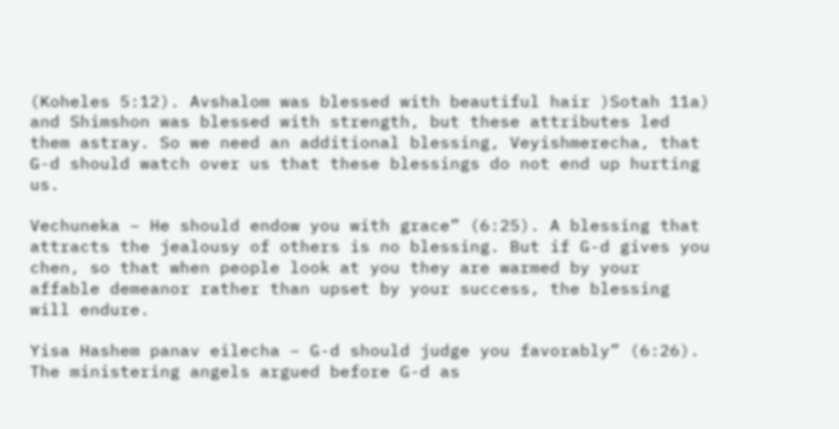(Koheles 5:12). Avshalom was blessed with beautiful hair )Sotah 11a) and Shimshon was blessed with strength, but these attributes led them astray. So we need an additional blessing, Veyishmerecha, that G-d should watch over us that these blessings do not end up hurting us.

Vechuneka – He should endow you with grace” (6:25). A blessing that attracts the jealousy of others is no blessing. But if G-d gives you chen, so that when people look at you they are warmed by your affable demeanor rather than upset by your success, the blessing will endure.

Yisa Hashem panav eilecha – G-d should judge you favorably” (6:26). The ministering angels argued before G-d as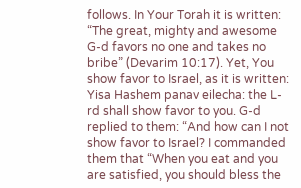follows. In Your Torah it is written: “The great, mighty and awesome G-d favors no one and takes no bribe” (Devarim 10:17). Yet, You show favor to Israel, as it is written: Yisa Hashem panav eilecha: the L-rd shall show favor to you. G-d replied to them: “And how can I not show favor to Israel? I commanded them that “When you eat and you are satisfied, you should bless the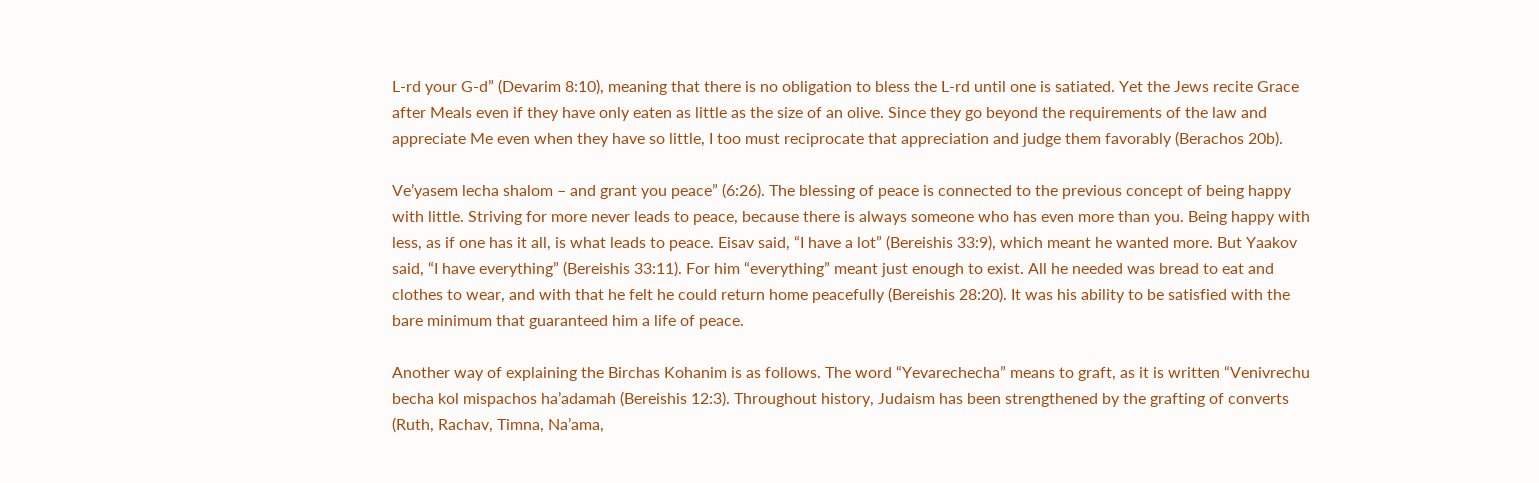L-rd your G-d” (Devarim 8:10), meaning that there is no obligation to bless the L-rd until one is satiated. Yet the Jews recite Grace after Meals even if they have only eaten as little as the size of an olive. Since they go beyond the requirements of the law and appreciate Me even when they have so little, I too must reciprocate that appreciation and judge them favorably (Berachos 20b).

Ve’yasem lecha shalom – and grant you peace” (6:26). The blessing of peace is connected to the previous concept of being happy with little. Striving for more never leads to peace, because there is always someone who has even more than you. Being happy with less, as if one has it all, is what leads to peace. Eisav said, “I have a lot” (Bereishis 33:9), which meant he wanted more. But Yaakov said, “I have everything” (Bereishis 33:11). For him “everything” meant just enough to exist. All he needed was bread to eat and clothes to wear, and with that he felt he could return home peacefully (Bereishis 28:20). It was his ability to be satisfied with the bare minimum that guaranteed him a life of peace.

Another way of explaining the Birchas Kohanim is as follows. The word “Yevarechecha” means to graft, as it is written “Venivrechu becha kol mispachos ha’adamah (Bereishis 12:3). Throughout history, Judaism has been strengthened by the grafting of converts (Ruth, Rachav, Timna, Na’ama,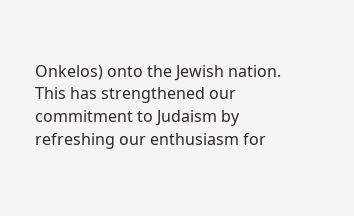Onkelos) onto the Jewish nation. This has strengthened our commitment to Judaism by refreshing our enthusiasm for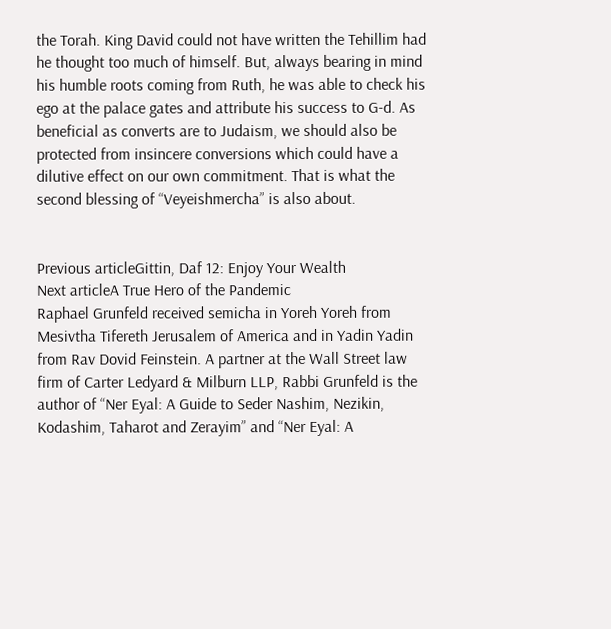the Torah. King David could not have written the Tehillim had he thought too much of himself. But, always bearing in mind his humble roots coming from Ruth, he was able to check his ego at the palace gates and attribute his success to G-d. As beneficial as converts are to Judaism, we should also be protected from insincere conversions which could have a dilutive effect on our own commitment. That is what the second blessing of “Veyeishmercha” is also about.


Previous articleGittin, Daf 12: Enjoy Your Wealth
Next articleA True Hero of the Pandemic
Raphael Grunfeld received semicha in Yoreh Yoreh from Mesivtha Tifereth Jerusalem of America and in Yadin Yadin from Rav Dovid Feinstein. A partner at the Wall Street law firm of Carter Ledyard & Milburn LLP, Rabbi Grunfeld is the author of “Ner Eyal: A Guide to Seder Nashim, Nezikin, Kodashim, Taharot and Zerayim” and “Ner Eyal: A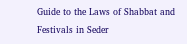Guide to the Laws of Shabbat and Festivals in Seder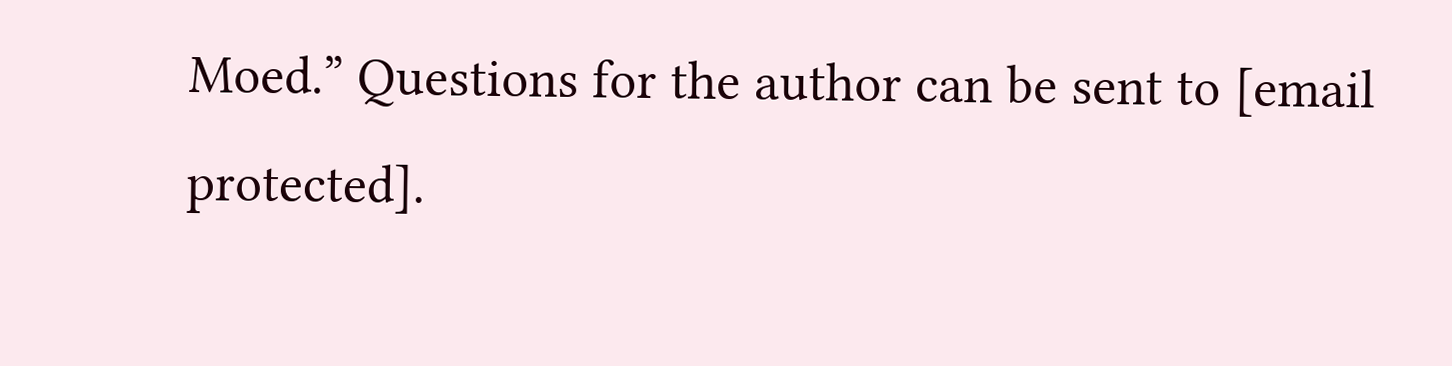Moed.” Questions for the author can be sent to [email protected].